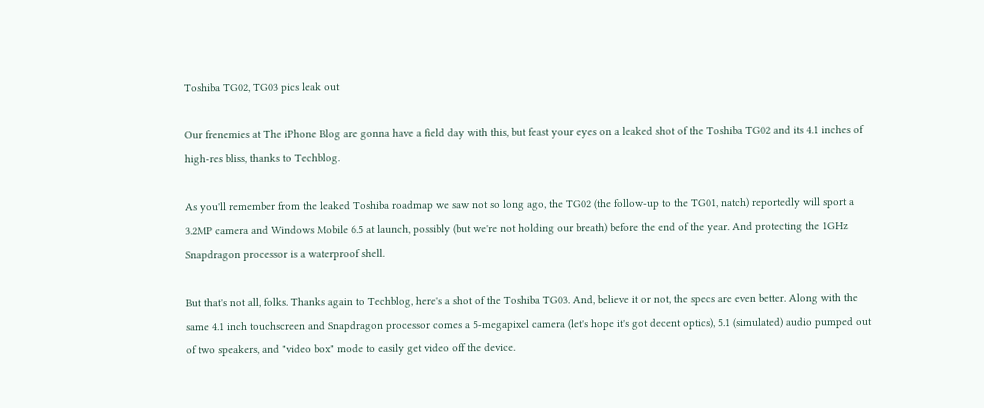Toshiba TG02, TG03 pics leak out

Our frenemies at The iPhone Blog are gonna have a field day with this, but feast your eyes on a leaked shot of the Toshiba TG02 and its 4.1 inches of high-res bliss, thanks to Techblog.

As you'll remember from the leaked Toshiba roadmap we saw not so long ago, the TG02 (the follow-up to the TG01, natch) reportedly will sport a 3.2MP camera and Windows Mobile 6.5 at launch, possibly (but we're not holding our breath) before the end of the year. And protecting the 1GHz Snapdragon processor is a waterproof shell.

But that's not all, folks. Thanks again to Techblog, here's a shot of the Toshiba TG03. And, believe it or not, the specs are even better. Along with the same 4.1 inch touchscreen and Snapdragon processor comes a 5-megapixel camera (let's hope it's got decent optics), 5.1 (simulated) audio pumped out of two speakers, and "video box" mode to easily get video off the device.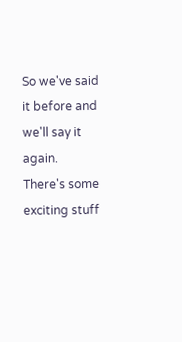So we've said it before and we'll say it again. There's some exciting stuff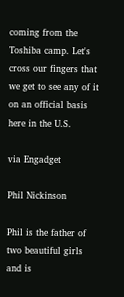coming from the Toshiba camp. Let's cross our fingers that we get to see any of it on an official basis here in the U.S.

via Engadget

Phil Nickinson

Phil is the father of two beautiful girls and is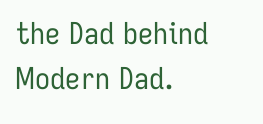the Dad behind Modern Dad.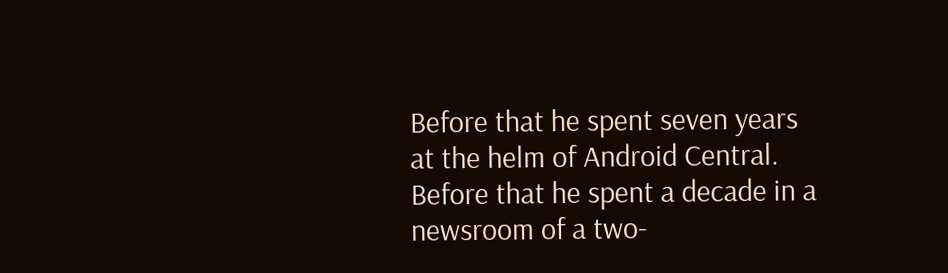Before that he spent seven years at the helm of Android Central. Before that he spent a decade in a newsroom of a two-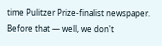time Pulitzer Prize-finalist newspaper. Before that — well, we don't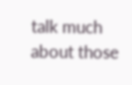talk much about those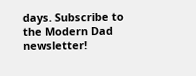days. Subscribe to the Modern Dad newsletter!